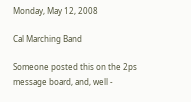Monday, May 12, 2008

Cal Marching Band

Someone posted this on the 2ps message board, and, well -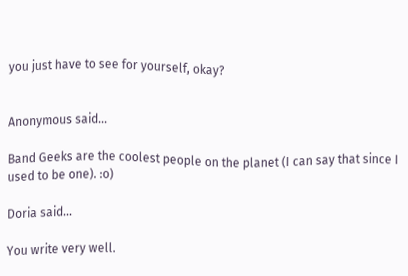you just have to see for yourself, okay?


Anonymous said...

Band Geeks are the coolest people on the planet (I can say that since I used to be one). :o)

Doria said...

You write very well.